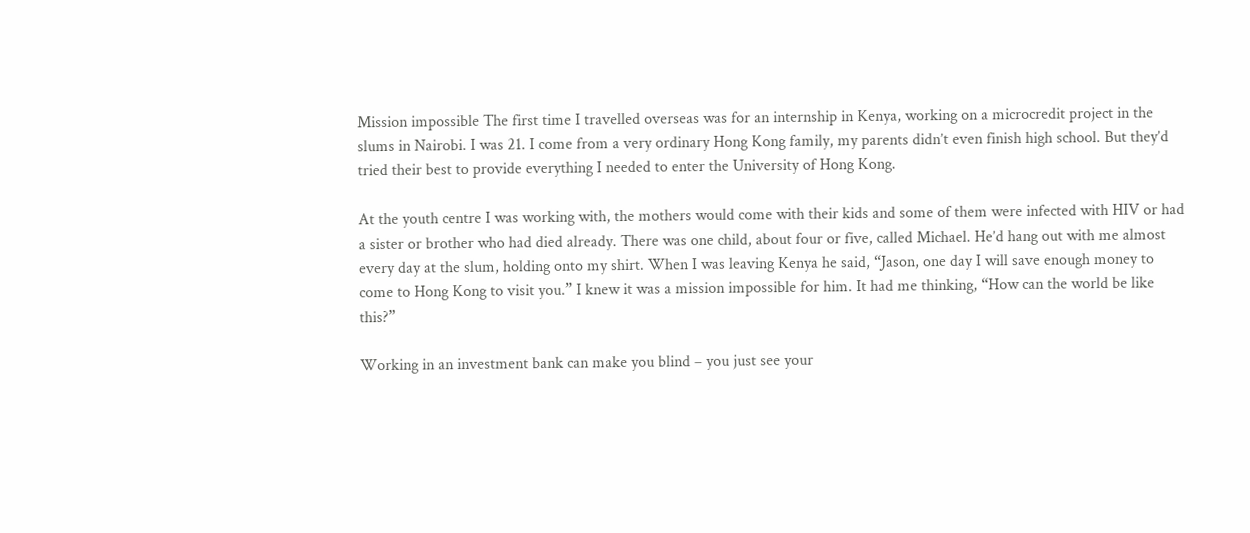Mission impossible The first time I travelled overseas was for an internship in Kenya, working on a microcredit project in the slums in Nairobi. I was 21. I come from a very ordinary Hong Kong family, my parents didn’t even finish high school. But they’d tried their best to provide everything I needed to enter the University of Hong Kong.

At the youth centre I was working with, the mothers would come with their kids and some of them were infected with HIV or had a sister or brother who had died already. There was one child, about four or five, called Michael. He’d hang out with me almost every day at the slum, holding onto my shirt. When I was leaving Kenya he said, “Jason, one day I will save enough money to come to Hong Kong to visit you.” I knew it was a mission impossible for him. It had me thinking, “How can the world be like this?”

Working in an investment bank can make you blind – you just see your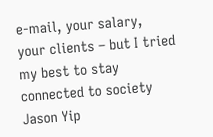e-mail, your salary, your clients – but I tried my best to stay connected to society
Jason Yip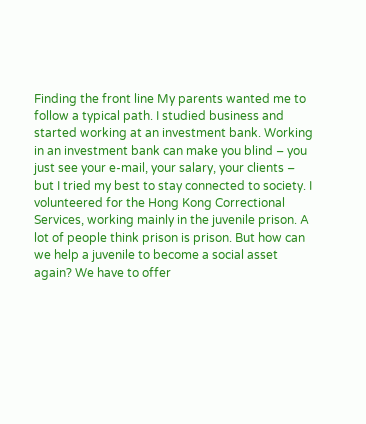Finding the front line My parents wanted me to follow a typical path. I studied business and started working at an investment bank. Working in an investment bank can make you blind – you just see your e-mail, your salary, your clients – but I tried my best to stay connected to society. I volunteered for the Hong Kong Correctional Services, working mainly in the juvenile prison. A lot of people think prison is prison. But how can we help a juvenile to become a social asset again? We have to offer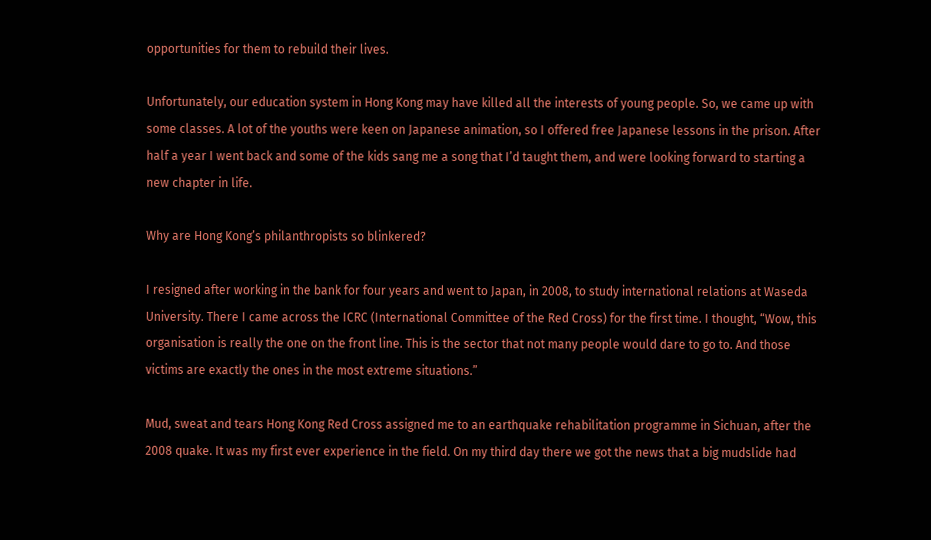opportunities for them to rebuild their lives.

Unfortunately, our education system in Hong Kong may have killed all the interests of young people. So, we came up with some classes. A lot of the youths were keen on Japanese animation, so I offered free Japanese lessons in the prison. After half a year I went back and some of the kids sang me a song that I’d taught them, and were looking forward to starting a new chapter in life.

Why are Hong Kong’s philanthropists so blinkered?

I resigned after working in the bank for four years and went to Japan, in 2008, to study international relations at Waseda University. There I came across the ICRC (International Committee of the Red Cross) for the first time. I thought, “Wow, this organisation is really the one on the front line. This is the sector that not many people would dare to go to. And those victims are exactly the ones in the most extreme situations.”

Mud, sweat and tears Hong Kong Red Cross assigned me to an earthquake rehabilitation programme in Sichuan, after the 2008 quake. It was my first ever experience in the field. On my third day there we got the news that a big mudslide had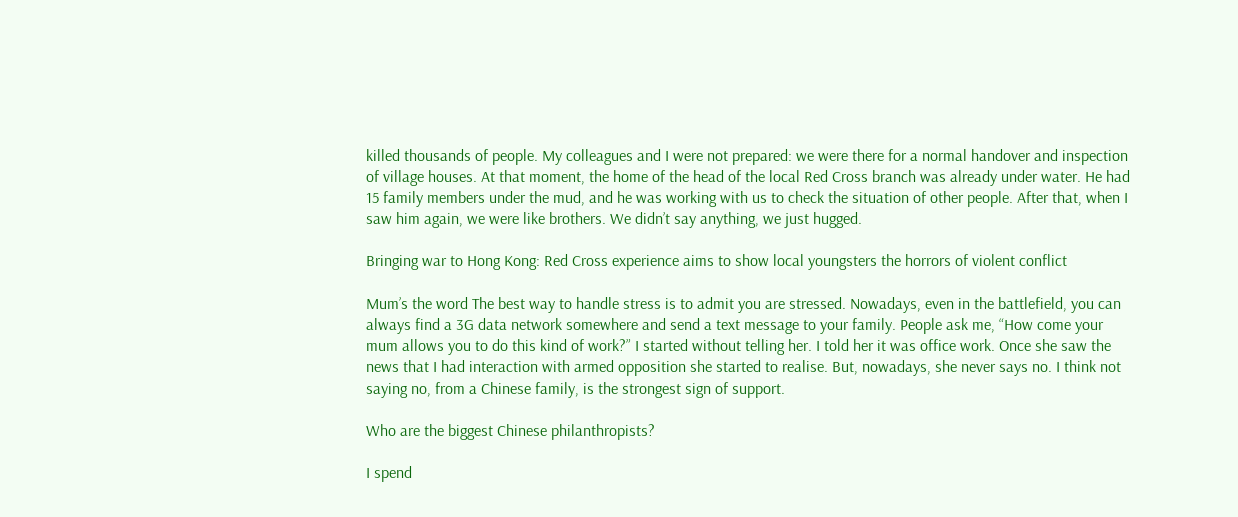killed thousands of people. My colleagues and I were not prepared: we were there for a normal handover and inspection of village houses. At that moment, the home of the head of the local Red Cross branch was already under water. He had 15 family members under the mud, and he was working with us to check the situation of other people. After that, when I saw him again, we were like brothers. We didn’t say anything, we just hugged.

Bringing war to Hong Kong: Red Cross experience aims to show local youngsters the horrors of violent conflict

Mum’s the word The best way to handle stress is to admit you are stressed. Nowadays, even in the battlefield, you can always find a 3G data network somewhere and send a text message to your family. People ask me, “How come your mum allows you to do this kind of work?” I started without telling her. I told her it was office work. Once she saw the news that I had interaction with armed opposition she started to realise. But, nowadays, she never says no. I think not saying no, from a Chinese family, is the strongest sign of support.

Who are the biggest Chinese philanthropists?

I spend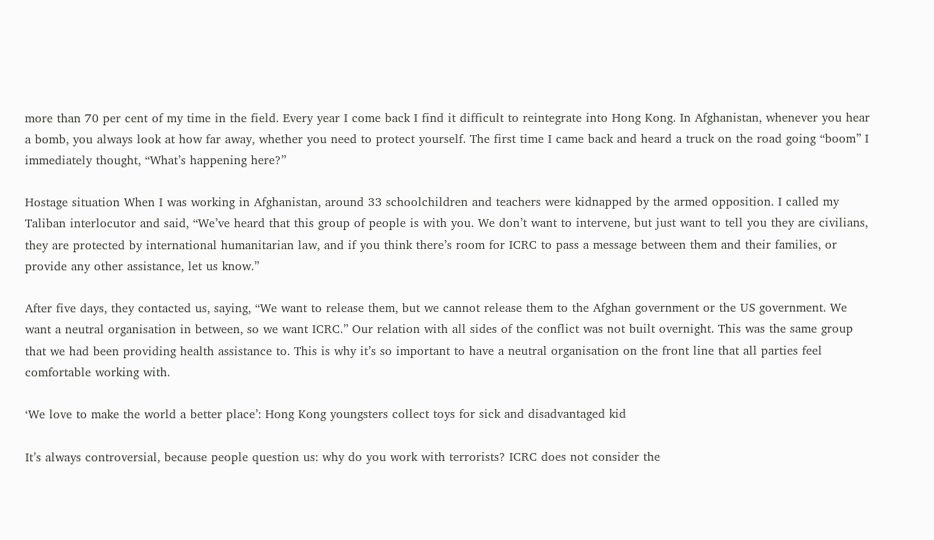more than 70 per cent of my time in the field. Every year I come back I find it difficult to reintegrate into Hong Kong. In Afghanistan, whenever you hear a bomb, you always look at how far away, whether you need to protect yourself. The first time I came back and heard a truck on the road going “boom” I immediately thought, “What’s happening here?”

Hostage situation When I was working in Afghanistan, around 33 schoolchildren and teachers were kidnapped by the armed opposition. I called my Taliban interlocutor and said, “We’ve heard that this group of people is with you. We don’t want to intervene, but just want to tell you they are civilians, they are protected by international humanitarian law, and if you think there’s room for ICRC to pass a message between them and their families, or provide any other assistance, let us know.”

After five days, they contacted us, saying, “We want to release them, but we cannot release them to the Afghan government or the US government. We want a neutral organisation in between, so we want ICRC.” Our relation with all sides of the conflict was not built overnight. This was the same group that we had been providing health assistance to. This is why it’s so important to have a neutral organisation on the front line that all parties feel comfortable working with.

‘We love to make the world a better place’: Hong Kong youngsters collect toys for sick and disadvantaged kid

It’s always controversial, because people question us: why do you work with terrorists? ICRC does not consider the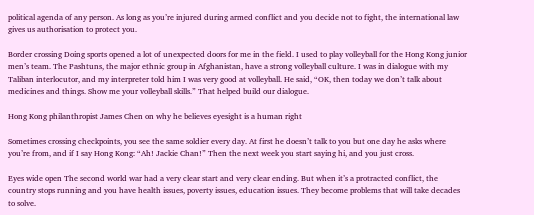political agenda of any person. As long as you’re injured during armed conflict and you decide not to fight, the international law gives us authorisation to protect you.

Border crossing Doing sports opened a lot of unexpected doors for me in the field. I used to play volleyball for the Hong Kong junior men’s team. The Pashtuns, the major ethnic group in Afghanistan, have a strong volleyball culture. I was in dialogue with my Taliban interlocutor, and my interpreter told him I was very good at volleyball. He said, “OK, then today we don’t talk about medicines and things. Show me your volleyball skills.” That helped build our dialogue.

Hong Kong philanthropist James Chen on why he believes eyesight is a human right

Sometimes crossing checkpoints, you see the same soldier every day. At first he doesn’t talk to you but one day he asks where you’re from, and if I say Hong Kong: “Ah! Jackie Chan!” Then the next week you start saying hi, and you just cross.

Eyes wide open The second world war had a very clear start and very clear ending. But when it’s a protracted conflict, the country stops running and you have health issues, poverty issues, education issues. They become problems that will take decades to solve.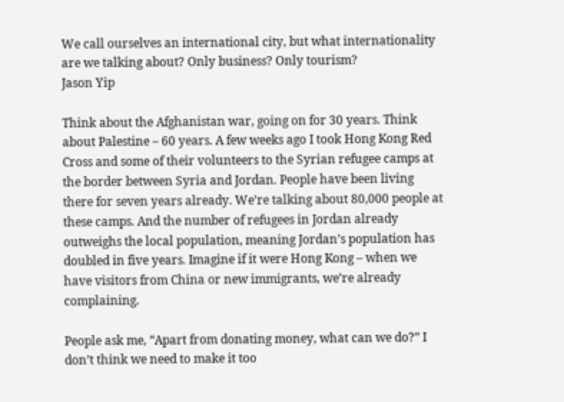We call ourselves an international city, but what internationality are we talking about? Only business? Only tourism?
Jason Yip

Think about the Afghanistan war, going on for 30 years. Think about Palestine – 60 years. A few weeks ago I took Hong Kong Red Cross and some of their volunteers to the Syrian refugee camps at the border between Syria and Jordan. People have been living there for seven years already. We’re talking about 80,000 people at these camps. And the number of refugees in Jordan already outweighs the local population, meaning Jordan’s population has doubled in five years. Imagine if it were Hong Kong – when we have visitors from China or new immigrants, we’re already complaining.

People ask me, “Apart from donating money, what can we do?” I don’t think we need to make it too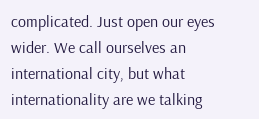complicated. Just open our eyes wider. We call ourselves an international city, but what internationality are we talking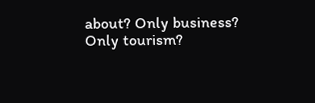about? Only business? Only tourism?